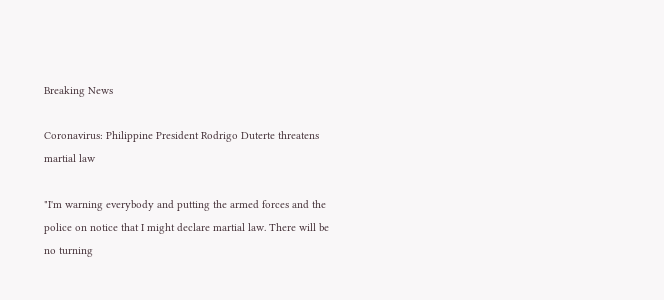Breaking News

Coronavirus: Philippine President Rodrigo Duterte threatens martial law

"I'm warning everybody and putting the armed forces and the police on notice that I might declare martial law. There will be no turning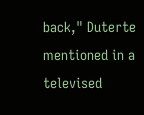back," Duterte mentioned in a televised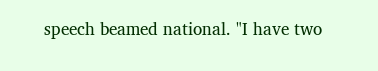speech beamed national. "I have two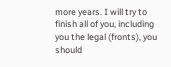more years. I will try to finish all of you, including you the legal (fronts), you should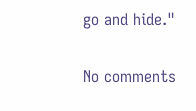go and hide."

No comments